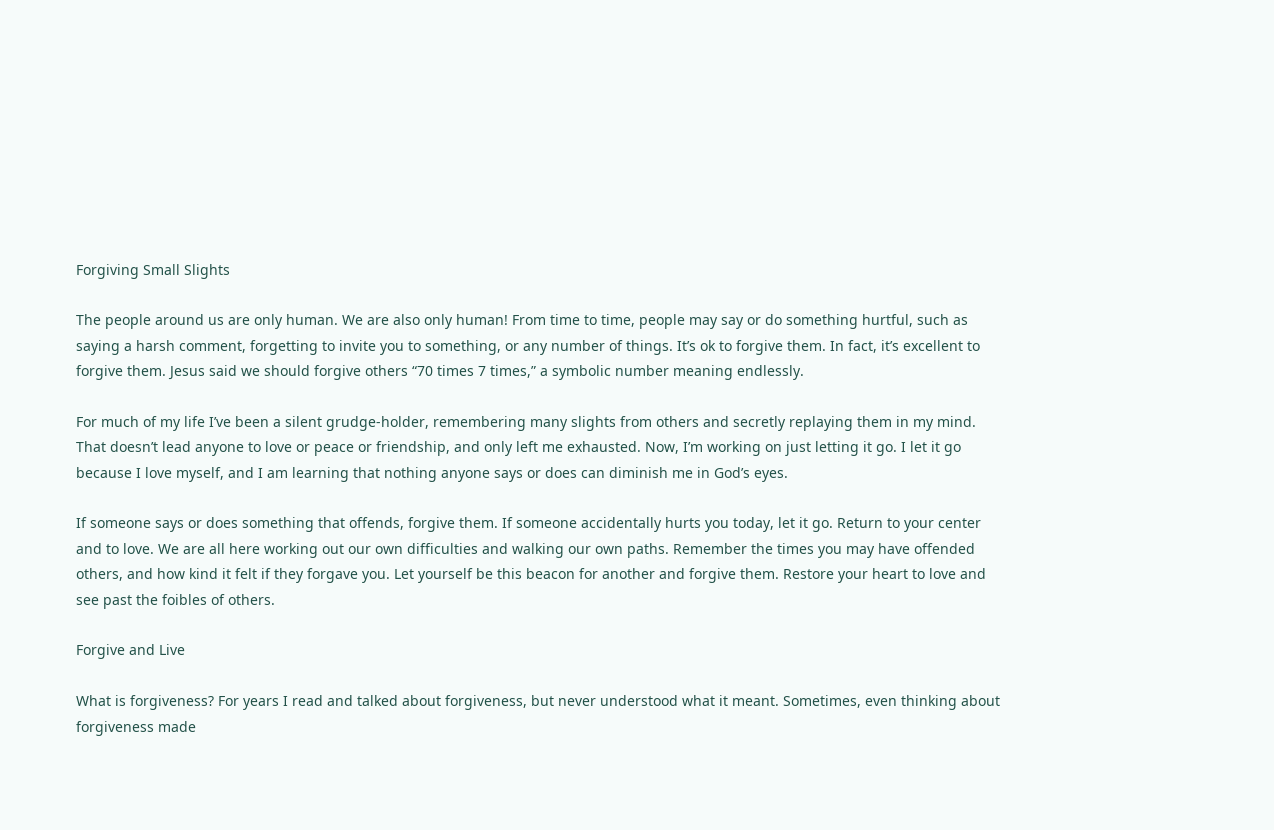Forgiving Small Slights

The people around us are only human. We are also only human! From time to time, people may say or do something hurtful, such as saying a harsh comment, forgetting to invite you to something, or any number of things. It’s ok to forgive them. In fact, it’s excellent to forgive them. Jesus said we should forgive others “70 times 7 times,” a symbolic number meaning endlessly.

For much of my life I’ve been a silent grudge-holder, remembering many slights from others and secretly replaying them in my mind. That doesn’t lead anyone to love or peace or friendship, and only left me exhausted. Now, I’m working on just letting it go. I let it go because I love myself, and I am learning that nothing anyone says or does can diminish me in God’s eyes.

If someone says or does something that offends, forgive them. If someone accidentally hurts you today, let it go. Return to your center and to love. We are all here working out our own difficulties and walking our own paths. Remember the times you may have offended others, and how kind it felt if they forgave you. Let yourself be this beacon for another and forgive them. Restore your heart to love and see past the foibles of others.

Forgive and Live

What is forgiveness? For years I read and talked about forgiveness, but never understood what it meant. Sometimes, even thinking about forgiveness made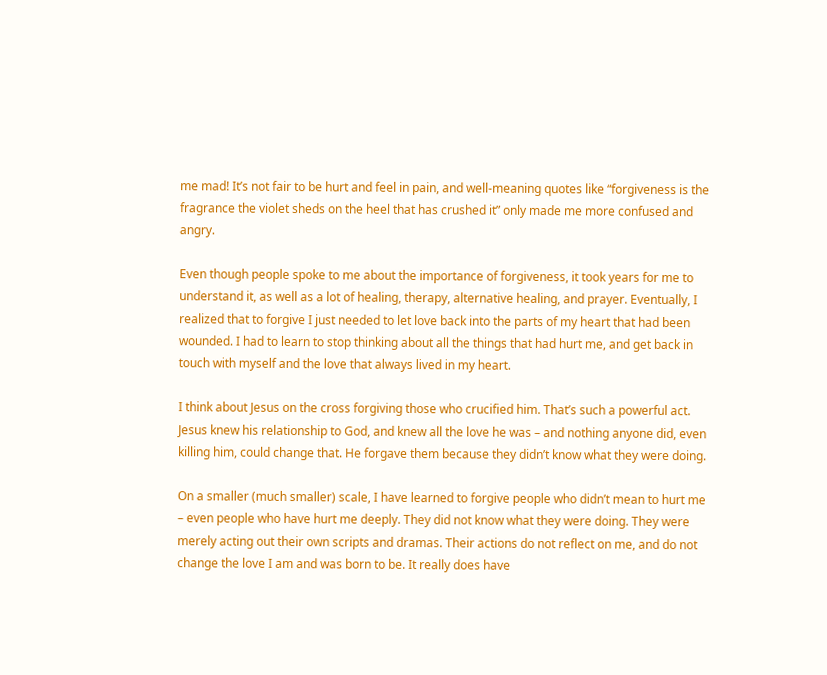me mad! It’s not fair to be hurt and feel in pain, and well-meaning quotes like “forgiveness is the fragrance the violet sheds on the heel that has crushed it” only made me more confused and angry.

Even though people spoke to me about the importance of forgiveness, it took years for me to understand it, as well as a lot of healing, therapy, alternative healing, and prayer. Eventually, I realized that to forgive I just needed to let love back into the parts of my heart that had been wounded. I had to learn to stop thinking about all the things that had hurt me, and get back in touch with myself and the love that always lived in my heart.

I think about Jesus on the cross forgiving those who crucified him. That’s such a powerful act. Jesus knew his relationship to God, and knew all the love he was – and nothing anyone did, even killing him, could change that. He forgave them because they didn’t know what they were doing.

On a smaller (much smaller) scale, I have learned to forgive people who didn’t mean to hurt me – even people who have hurt me deeply. They did not know what they were doing. They were merely acting out their own scripts and dramas. Their actions do not reflect on me, and do not change the love I am and was born to be. It really does have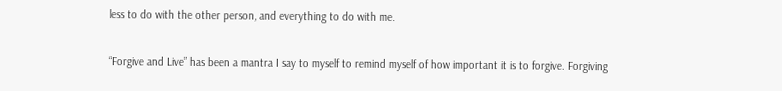less to do with the other person, and everything to do with me.

“Forgive and Live” has been a mantra I say to myself to remind myself of how important it is to forgive. Forgiving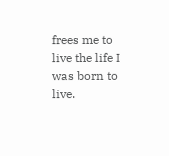frees me to live the life I was born to live.